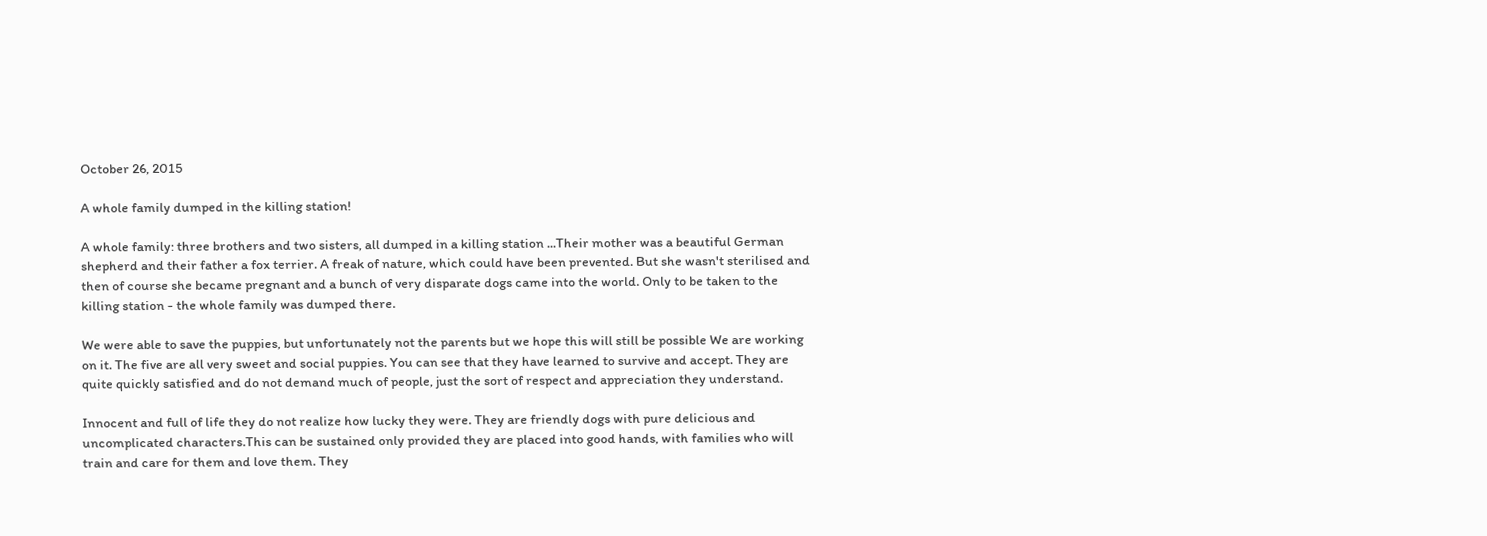October 26, 2015

A whole family dumped in the killing station!

A whole family: three brothers and two sisters, all dumped in a killing station ...Their mother was a beautiful German shepherd and their father a fox terrier. A freak of nature, which could have been prevented. But she wasn't sterilised and then of course she became pregnant and a bunch of very disparate dogs came into the world. Only to be taken to the killing station - the whole family was dumped there.

We were able to save the puppies, but unfortunately not the parents but we hope this will still be possible We are working on it. The five are all very sweet and social puppies. You can see that they have learned to survive and accept. They are quite quickly satisfied and do not demand much of people, just the sort of respect and appreciation they understand.

Innocent and full of life they do not realize how lucky they were. They are friendly dogs with pure delicious and uncomplicated characters.This can be sustained only provided they are placed into good hands, with families who will train and care for them and love them. They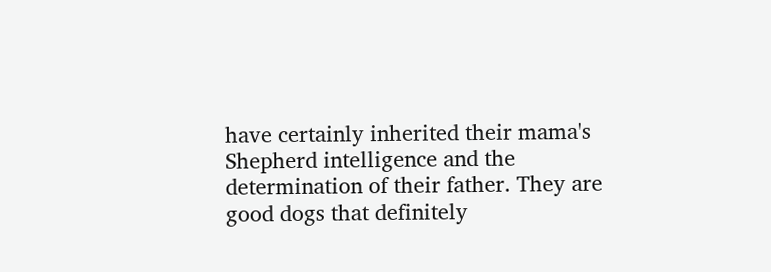have certainly inherited their mama's Shepherd intelligence and the determination of their father. They are good dogs that definitely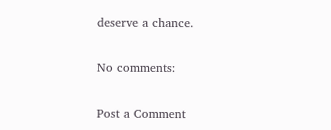deserve a chance.

No comments:

Post a Comment